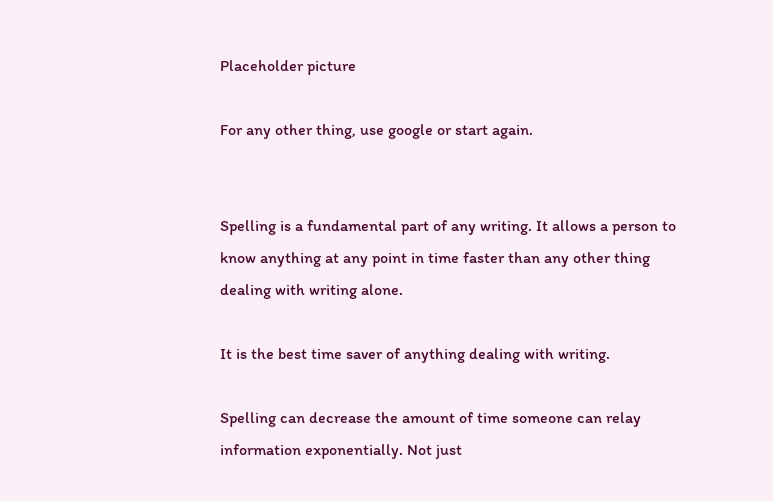Placeholder picture

For any other thing, use google or start again.


Spelling is a fundamental part of any writing. It allows a person to know anything at any point in time faster than any other thing dealing with writing alone.

It is the best time saver of anything dealing with writing.

Spelling can decrease the amount of time someone can relay information exponentially. Not just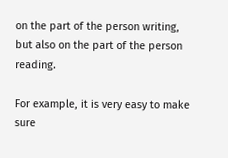on the part of the person writing, but also on the part of the person reading.

For example, it is very easy to make sure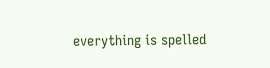everything is spelled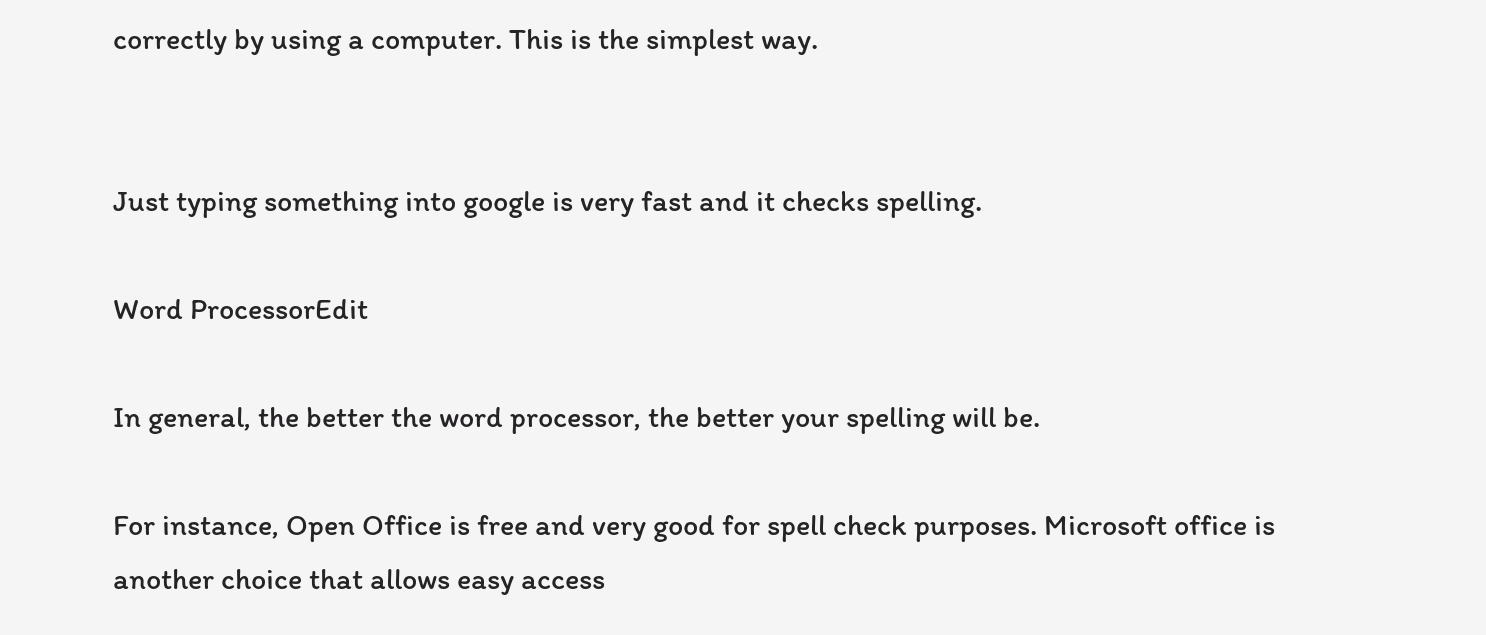correctly by using a computer. This is the simplest way.


Just typing something into google is very fast and it checks spelling.

Word ProcessorEdit

In general, the better the word processor, the better your spelling will be.

For instance, Open Office is free and very good for spell check purposes. Microsoft office is another choice that allows easy access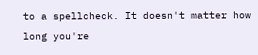to a spellcheck. It doesn't matter how long you're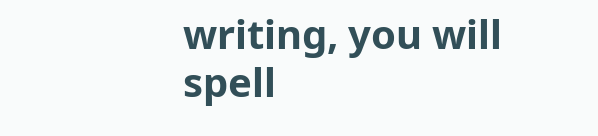writing, you will spell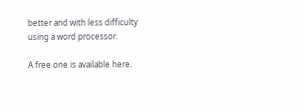better and with less difficulty using a word processor.

A free one is available here.